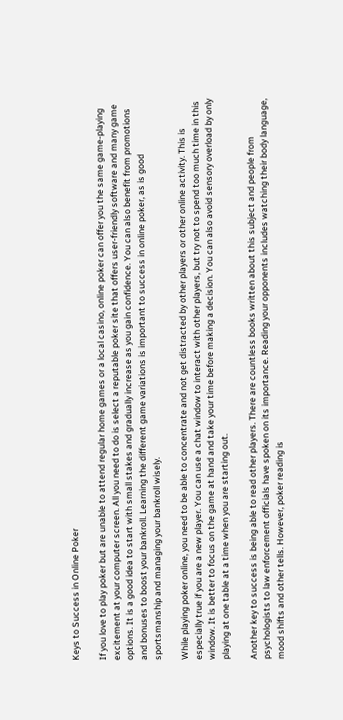Keys to Success in Online Poker

If you love to play poker but are unable to attend regular home games or a local casino, online poker can offer you the same game-playing excitement at your computer screen. All you need to do is select a reputable poker site that offers user-friendly software and many game options. It is a good idea to start with small stakes and gradually increase as you gain confidence. You can also benefit from promotions and bonuses to boost your bankroll. Learning the different game variations is important to success in online poker, as is good sportsmanship and managing your bankroll wisely.

While playing poker online, you need to be able to concentrate and not get distracted by other players or other online activity. This is especially true if you are a new player. You can use a chat window to interact with other players, but try not to spend too much time in this window. It is better to focus on the game at hand and take your time before making a decision. You can also avoid sensory overload by only playing at one table at a time when you are starting out.

Another key to success is being able to read other players. There are countless books written about this subject and people from psychologists to law enforcement officials have spoken on its importance. Reading your opponents includes watching their body language, mood shifts and other tells. However, poker reading is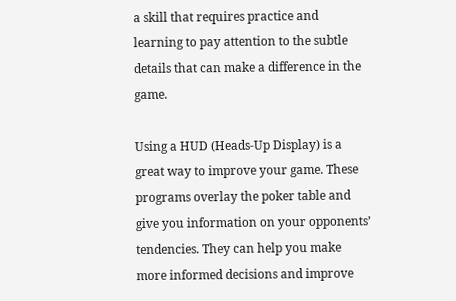a skill that requires practice and learning to pay attention to the subtle details that can make a difference in the game.

Using a HUD (Heads-Up Display) is a great way to improve your game. These programs overlay the poker table and give you information on your opponents’ tendencies. They can help you make more informed decisions and improve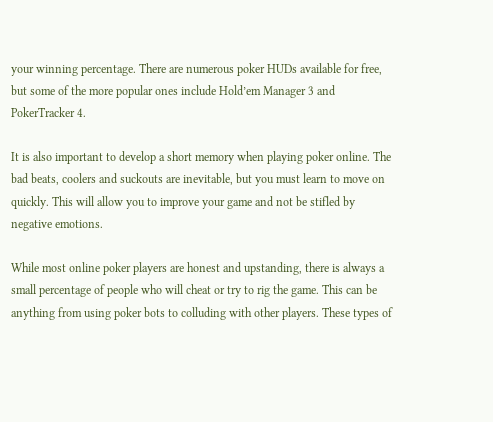your winning percentage. There are numerous poker HUDs available for free, but some of the more popular ones include Hold’em Manager 3 and PokerTracker 4.

It is also important to develop a short memory when playing poker online. The bad beats, coolers and suckouts are inevitable, but you must learn to move on quickly. This will allow you to improve your game and not be stifled by negative emotions.

While most online poker players are honest and upstanding, there is always a small percentage of people who will cheat or try to rig the game. This can be anything from using poker bots to colluding with other players. These types of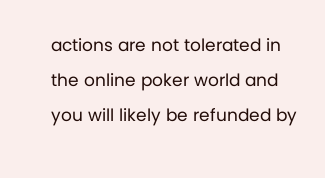actions are not tolerated in the online poker world and you will likely be refunded by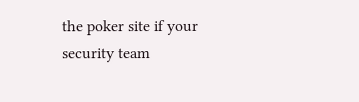the poker site if your security team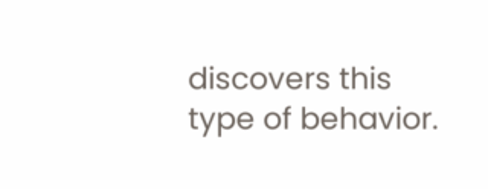discovers this type of behavior.